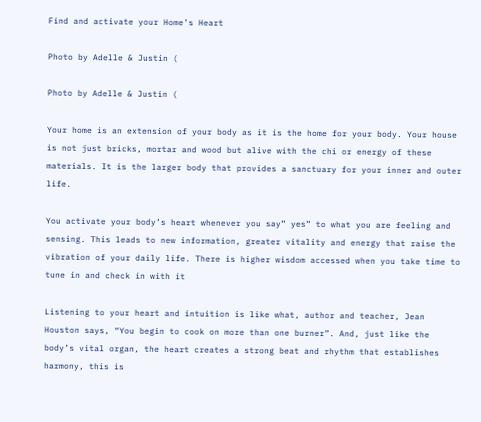Find and activate your Home’s Heart

Photo by Adelle & Justin (

Photo by Adelle & Justin (

Your home is an extension of your body as it is the home for your body. Your house is not just bricks, mortar and wood but alive with the chi or energy of these materials. It is the larger body that provides a sanctuary for your inner and outer life.

You activate your body’s heart whenever you say” yes” to what you are feeling and sensing. This leads to new information, greater vitality and energy that raise the vibration of your daily life. There is higher wisdom accessed when you take time to tune in and check in with it

Listening to your heart and intuition is like what, author and teacher, Jean Houston says, “You begin to cook on more than one burner”. And, just like the body’s vital organ, the heart creates a strong beat and rhythm that establishes harmony, this is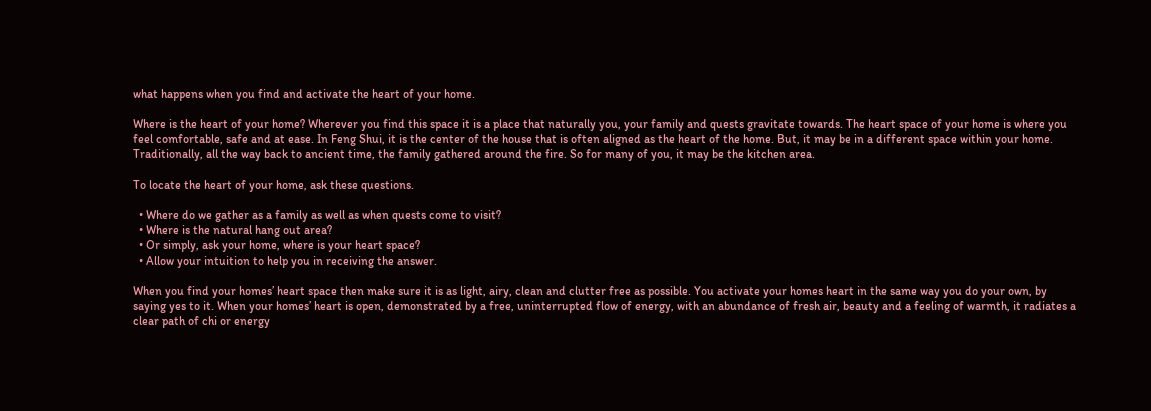what happens when you find and activate the heart of your home.

Where is the heart of your home? Wherever you find this space it is a place that naturally you, your family and quests gravitate towards. The heart space of your home is where you feel comfortable, safe and at ease. In Feng Shui, it is the center of the house that is often aligned as the heart of the home. But, it may be in a different space within your home. Traditionally, all the way back to ancient time, the family gathered around the fire. So for many of you, it may be the kitchen area.

To locate the heart of your home, ask these questions.

  • Where do we gather as a family as well as when quests come to visit?
  • Where is the natural hang out area?
  • Or simply, ask your home, where is your heart space?
  • Allow your intuition to help you in receiving the answer.

When you find your homes’ heart space then make sure it is as light, airy, clean and clutter free as possible. You activate your homes heart in the same way you do your own, by saying yes to it. When your homes’ heart is open, demonstrated by a free, uninterrupted flow of energy, with an abundance of fresh air, beauty and a feeling of warmth, it radiates a clear path of chi or energy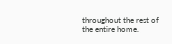throughout the rest of the entire home.